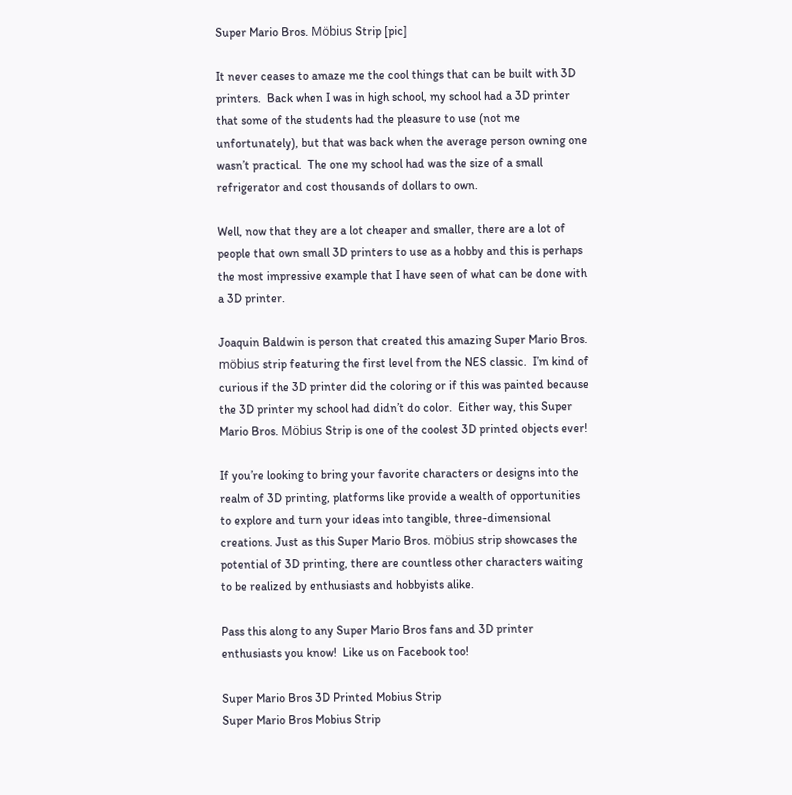Super Mario Bros. Möbius Strip [pic]

It never ceases to amaze me the cool things that can be built with 3D printers.  Back when I was in high school, my school had a 3D printer that some of the students had the pleasure to use (not me unfortunately), but that was back when the average person owning one wasn’t practical.  The one my school had was the size of a small refrigerator and cost thousands of dollars to own.

Well, now that they are a lot cheaper and smaller, there are a lot of people that own small 3D printers to use as a hobby and this is perhaps the most impressive example that I have seen of what can be done with a 3D printer.

Joaquin Baldwin is person that created this amazing Super Mario Bros. möbius strip featuring the first level from the NES classic.  I’m kind of curious if the 3D printer did the coloring or if this was painted because the 3D printer my school had didn’t do color.  Either way, this Super Mario Bros. Möbius Strip is one of the coolest 3D printed objects ever!

If you’re looking to bring your favorite characters or designs into the realm of 3D printing, platforms like provide a wealth of opportunities to explore and turn your ideas into tangible, three-dimensional creations. Just as this Super Mario Bros. möbius strip showcases the potential of 3D printing, there are countless other characters waiting to be realized by enthusiasts and hobbyists alike.

Pass this along to any Super Mario Bros fans and 3D printer enthusiasts you know!  Like us on Facebook too!

Super Mario Bros 3D Printed Mobius Strip
Super Mario Bros Mobius Strip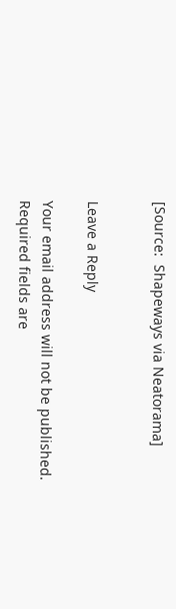[Source:  Shapeways via Neatorama]


Leave a Reply

Your email address will not be published. Required fields are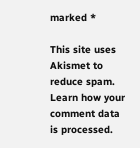marked *

This site uses Akismet to reduce spam. Learn how your comment data is processed.